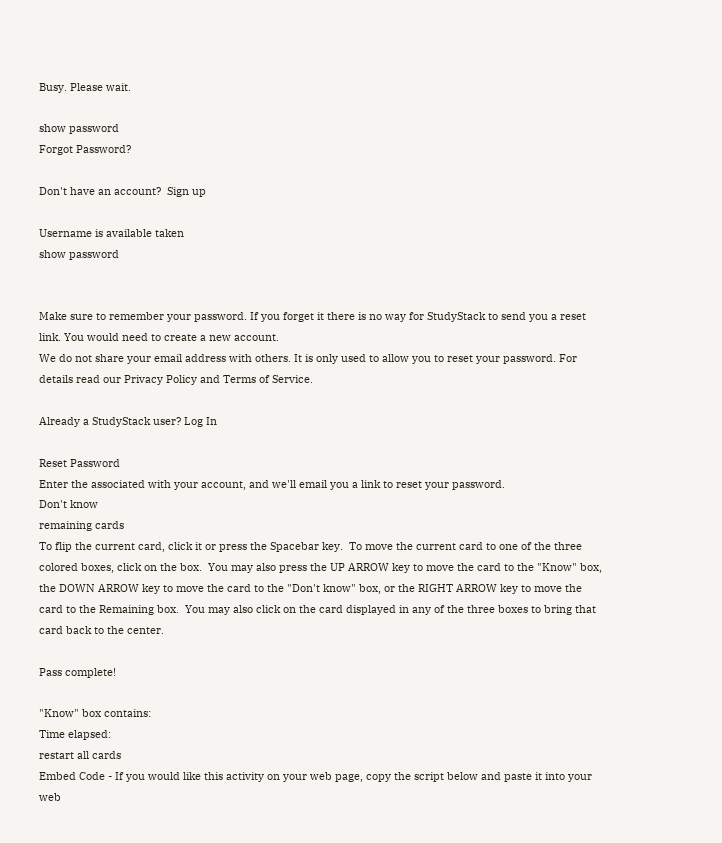Busy. Please wait.

show password
Forgot Password?

Don't have an account?  Sign up

Username is available taken
show password


Make sure to remember your password. If you forget it there is no way for StudyStack to send you a reset link. You would need to create a new account.
We do not share your email address with others. It is only used to allow you to reset your password. For details read our Privacy Policy and Terms of Service.

Already a StudyStack user? Log In

Reset Password
Enter the associated with your account, and we'll email you a link to reset your password.
Don't know
remaining cards
To flip the current card, click it or press the Spacebar key.  To move the current card to one of the three colored boxes, click on the box.  You may also press the UP ARROW key to move the card to the "Know" box, the DOWN ARROW key to move the card to the "Don't know" box, or the RIGHT ARROW key to move the card to the Remaining box.  You may also click on the card displayed in any of the three boxes to bring that card back to the center.

Pass complete!

"Know" box contains:
Time elapsed:
restart all cards
Embed Code - If you would like this activity on your web page, copy the script below and paste it into your web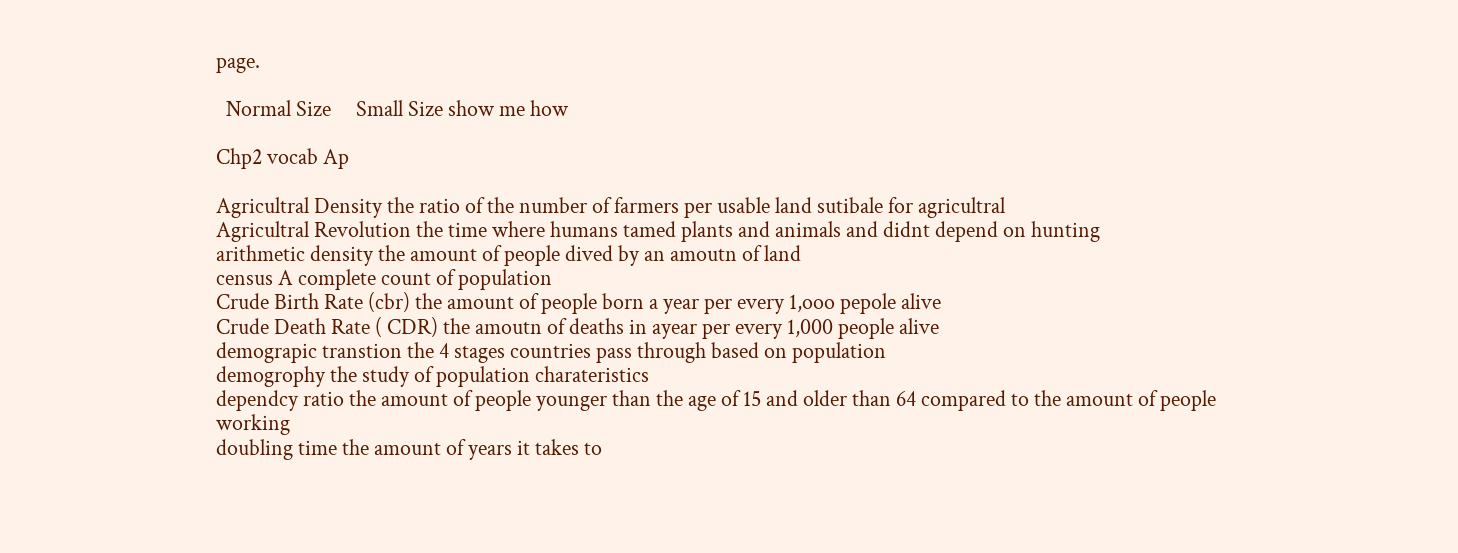page.

  Normal Size     Small Size show me how

Chp2 vocab Ap

Agricultral Density the ratio of the number of farmers per usable land sutibale for agricultral
Agricultral Revolution the time where humans tamed plants and animals and didnt depend on hunting
arithmetic density the amount of people dived by an amoutn of land
census A complete count of population
Crude Birth Rate (cbr) the amount of people born a year per every 1,ooo pepole alive
Crude Death Rate ( CDR) the amoutn of deaths in ayear per every 1,000 people alive
demograpic transtion the 4 stages countries pass through based on population
demogrophy the study of population charateristics
dependcy ratio the amount of people younger than the age of 15 and older than 64 compared to the amount of people working
doubling time the amount of years it takes to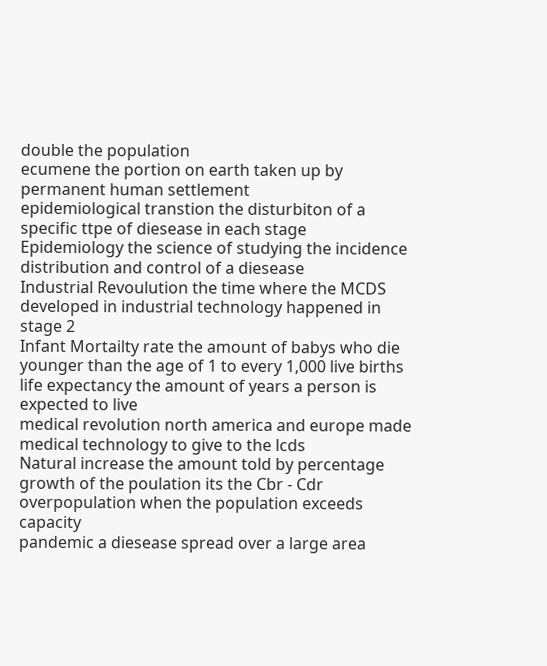double the population
ecumene the portion on earth taken up by permanent human settlement
epidemiological transtion the disturbiton of a specific ttpe of diesease in each stage
Epidemiology the science of studying the incidence distribution and control of a diesease
Industrial Revoulution the time where the MCDS developed in industrial technology happened in stage 2
Infant Mortailty rate the amount of babys who die younger than the age of 1 to every 1,000 live births
life expectancy the amount of years a person is expected to live
medical revolution north america and europe made medical technology to give to the lcds
Natural increase the amount told by percentage growth of the poulation its the Cbr - Cdr
overpopulation when the population exceeds capacity
pandemic a diesease spread over a large area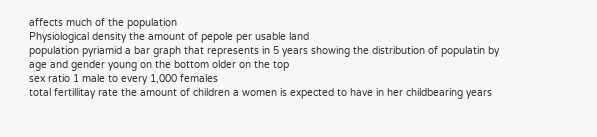affects much of the population
Physiological density the amount of pepole per usable land
population pyriamid a bar graph that represents in 5 years showing the distribution of populatin by age and gender young on the bottom older on the top
sex ratio 1 male to every 1,000 females
total fertillitay rate the amount of children a women is expected to have in her childbearing years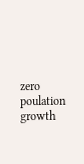zero poulation growth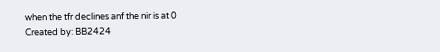when the tfr declines anf the nir is at 0
Created by: BB2424